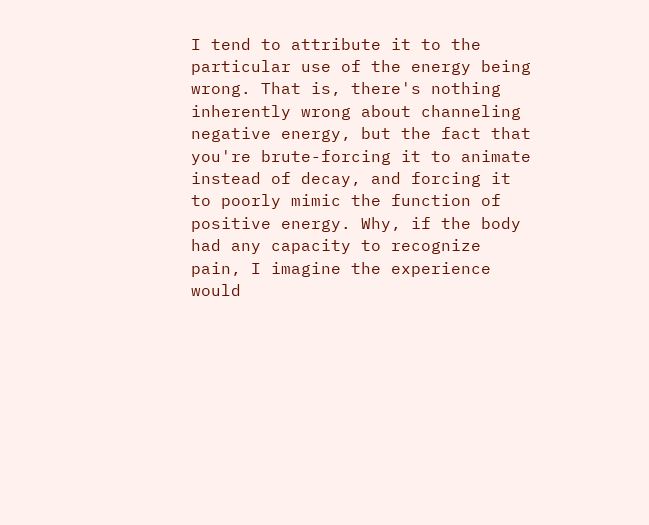I tend to attribute it to the particular use of the energy being wrong. That is, there's nothing inherently wrong about channeling negative energy, but the fact that you're brute-forcing it to animate instead of decay, and forcing it to poorly mimic the function of positive energy. Why, if the body had any capacity to recognize pain, I imagine the experience would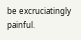be excruciatingly painful.